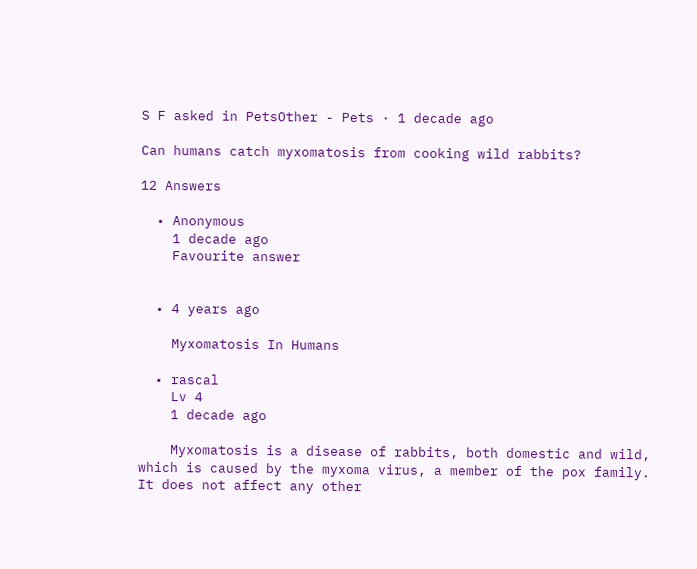S F asked in PetsOther - Pets · 1 decade ago

Can humans catch myxomatosis from cooking wild rabbits?

12 Answers

  • Anonymous
    1 decade ago
    Favourite answer


  • 4 years ago

    Myxomatosis In Humans

  • rascal
    Lv 4
    1 decade ago

    Myxomatosis is a disease of rabbits, both domestic and wild, which is caused by the myxoma virus, a member of the pox family. It does not affect any other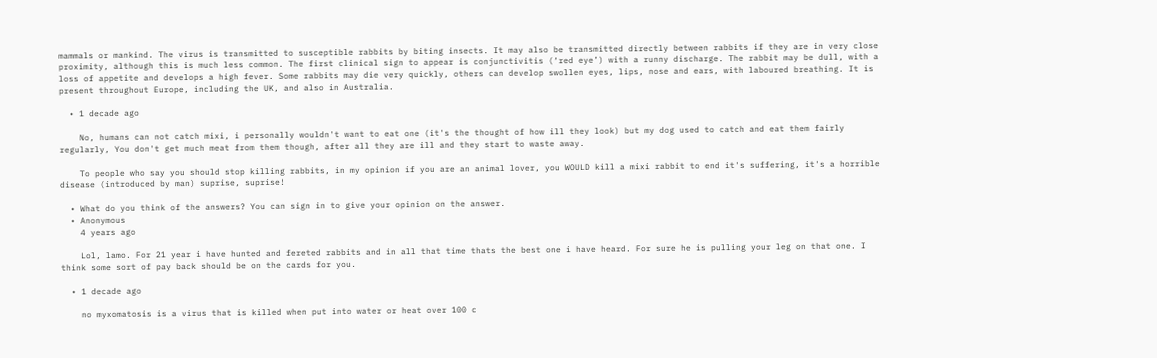mammals or mankind. The virus is transmitted to susceptible rabbits by biting insects. It may also be transmitted directly between rabbits if they are in very close proximity, although this is much less common. The first clinical sign to appear is conjunctivitis (‘red eye’) with a runny discharge. The rabbit may be dull, with a loss of appetite and develops a high fever. Some rabbits may die very quickly, others can develop swollen eyes, lips, nose and ears, with laboured breathing. It is present throughout Europe, including the UK, and also in Australia.

  • 1 decade ago

    No, humans can not catch mixi, i personally wouldn't want to eat one (it's the thought of how ill they look) but my dog used to catch and eat them fairly regularly, You don't get much meat from them though, after all they are ill and they start to waste away.

    To people who say you should stop killing rabbits, in my opinion if you are an animal lover, you WOULD kill a mixi rabbit to end it's suffering, it's a horrible disease (introduced by man) suprise, suprise!

  • What do you think of the answers? You can sign in to give your opinion on the answer.
  • Anonymous
    4 years ago

    Lol, lamo. For 21 year i have hunted and fereted rabbits and in all that time thats the best one i have heard. For sure he is pulling your leg on that one. I think some sort of pay back should be on the cards for you.

  • 1 decade ago

    no myxomatosis is a virus that is killed when put into water or heat over 100 c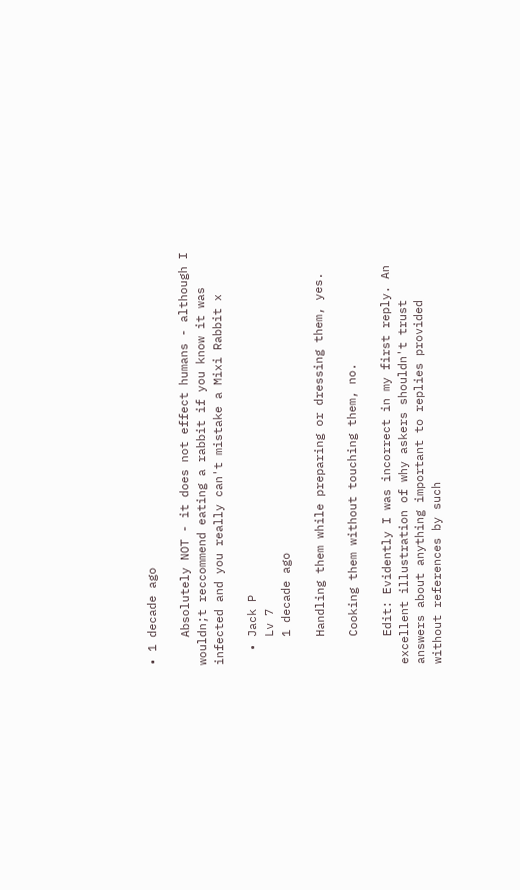• 1 decade ago

    Absolutely NOT - it does not effect humans - although I wouldn;t reccommend eating a rabbit if you know it was infected and you really can't mistake a Mixi Rabbit x

  • Jack P
    Lv 7
    1 decade ago

    Handling them while preparing or dressing them, yes.

    Cooking them without touching them, no.

    Edit: Evidently I was incorrect in my first reply. An excellent illustration of why askers shouldn't trust answers about anything important to replies provided without references by such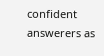confident answerers as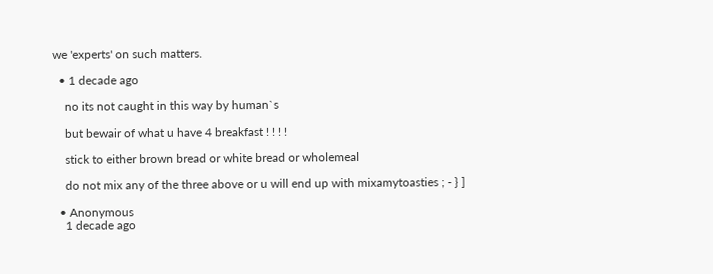we 'experts' on such matters.

  • 1 decade ago

    no its not caught in this way by human`s

    but bewair of what u have 4 breakfast ! ! ! !

    stick to either brown bread or white bread or wholemeal

    do not mix any of the three above or u will end up with mixamytoasties ; - } ]

  • Anonymous
    1 decade ago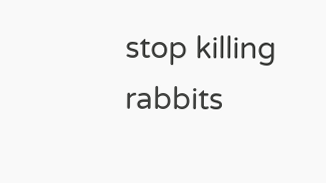stop killing rabbits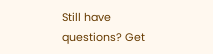Still have questions? Get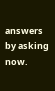answers by asking now.